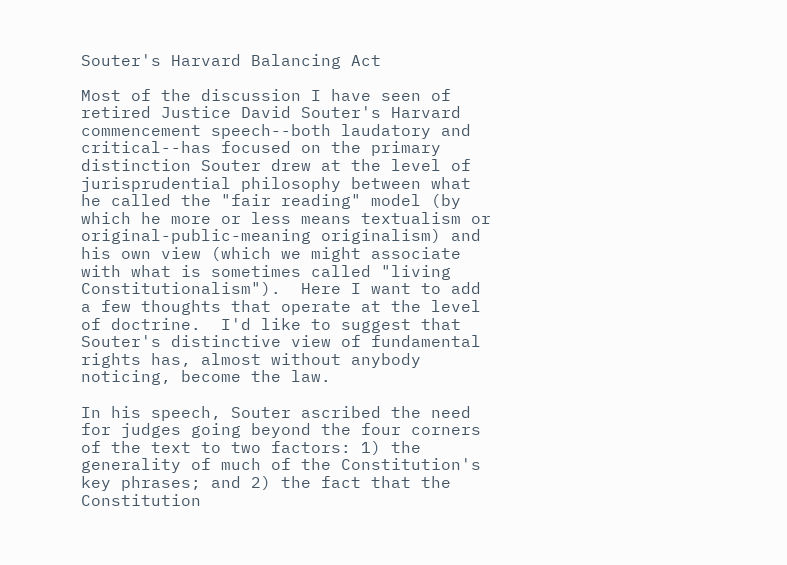Souter's Harvard Balancing Act

Most of the discussion I have seen of retired Justice David Souter's Harvard commencement speech--both laudatory and critical--has focused on the primary distinction Souter drew at the level of jurisprudential philosophy between what he called the "fair reading" model (by which he more or less means textualism or original-public-meaning originalism) and his own view (which we might associate with what is sometimes called "living Constitutionalism").  Here I want to add a few thoughts that operate at the level of doctrine.  I'd like to suggest that Souter's distinctive view of fundamental rights has, almost without anybody noticing, become the law.

In his speech, Souter ascribed the need for judges going beyond the four corners of the text to two factors: 1) the generality of much of the Constitution's key phrases; and 2) the fact that the Constitution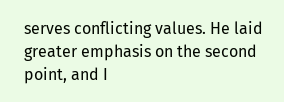serves conflicting values. He laid greater emphasis on the second point, and I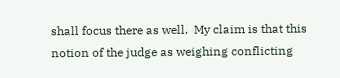shall focus there as well.  My claim is that this notion of the judge as weighing conflicting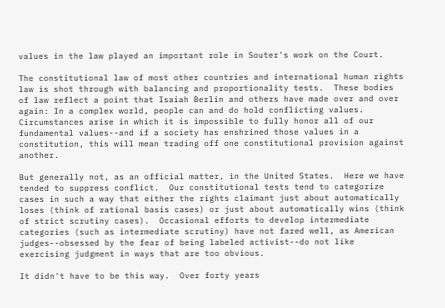values in the law played an important role in Souter's work on the Court.

The constitutional law of most other countries and international human rights law is shot through with balancing and proportionality tests.  These bodies of law reflect a point that Isaiah Berlin and others have made over and over again: In a complex world, people can and do hold conflicting values.  Circumstances arise in which it is impossible to fully honor all of our fundamental values--and if a society has enshrined those values in a constitution, this will mean trading off one constitutional provision against another.

But generally not, as an official matter, in the United States.  Here we have tended to suppress conflict.  Our constitutional tests tend to categorize cases in such a way that either the rights claimant just about automatically loses (think of rational basis cases) or just about automatically wins (think of strict scrutiny cases).  Occasional efforts to develop intermediate categories (such as intermediate scrutiny) have not fared well, as American judges--obsessed by the fear of being labeled activist--do not like exercising judgment in ways that are too obvious.

It didn't have to be this way.  Over forty years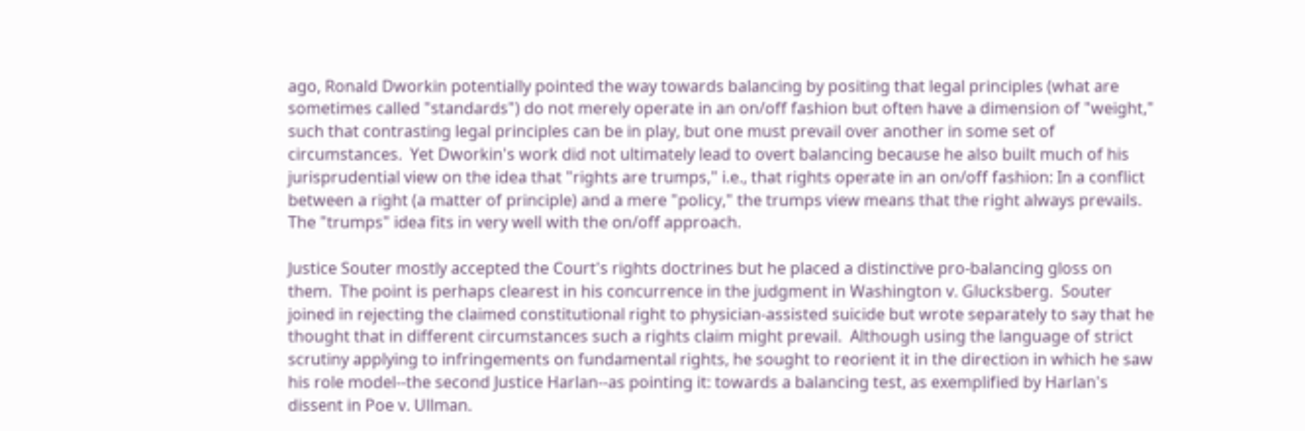ago, Ronald Dworkin potentially pointed the way towards balancing by positing that legal principles (what are sometimes called "standards") do not merely operate in an on/off fashion but often have a dimension of "weight," such that contrasting legal principles can be in play, but one must prevail over another in some set of circumstances.  Yet Dworkin's work did not ultimately lead to overt balancing because he also built much of his jurisprudential view on the idea that "rights are trumps," i.e., that rights operate in an on/off fashion: In a conflict between a right (a matter of principle) and a mere "policy," the trumps view means that the right always prevails.  The "trumps" idea fits in very well with the on/off approach.

Justice Souter mostly accepted the Court's rights doctrines but he placed a distinctive pro-balancing gloss on them.  The point is perhaps clearest in his concurrence in the judgment in Washington v. Glucksberg.  Souter joined in rejecting the claimed constitutional right to physician-assisted suicide but wrote separately to say that he thought that in different circumstances such a rights claim might prevail.  Although using the language of strict scrutiny applying to infringements on fundamental rights, he sought to reorient it in the direction in which he saw his role model--the second Justice Harlan--as pointing it: towards a balancing test, as exemplified by Harlan's dissent in Poe v. Ullman.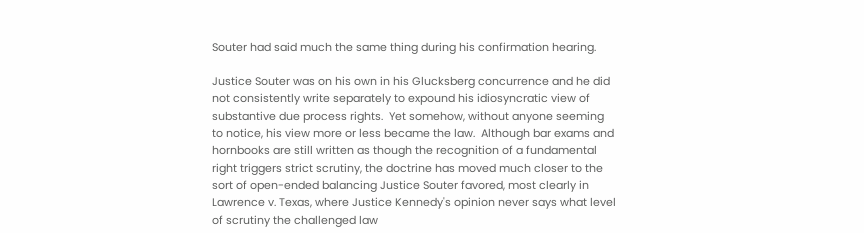Souter had said much the same thing during his confirmation hearing.

Justice Souter was on his own in his Glucksberg concurrence and he did not consistently write separately to expound his idiosyncratic view of substantive due process rights.  Yet somehow, without anyone seeming to notice, his view more or less became the law.  Although bar exams and hornbooks are still written as though the recognition of a fundamental right triggers strict scrutiny, the doctrine has moved much closer to the sort of open-ended balancing Justice Souter favored, most clearly in Lawrence v. Texas, where Justice Kennedy's opinion never says what level of scrutiny the challenged law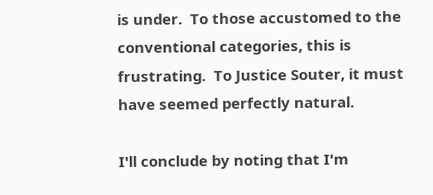is under.  To those accustomed to the conventional categories, this is frustrating.  To Justice Souter, it must have seemed perfectly natural.

I'll conclude by noting that I'm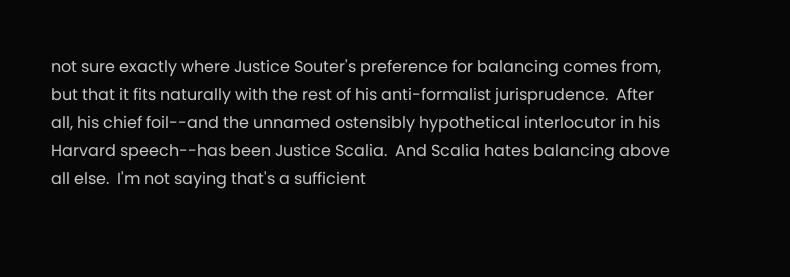not sure exactly where Justice Souter's preference for balancing comes from, but that it fits naturally with the rest of his anti-formalist jurisprudence.  After all, his chief foil--and the unnamed ostensibly hypothetical interlocutor in his Harvard speech--has been Justice Scalia.  And Scalia hates balancing above all else.  I'm not saying that's a sufficient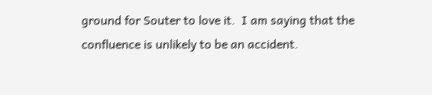ground for Souter to love it.  I am saying that the confluence is unlikely to be an accident.